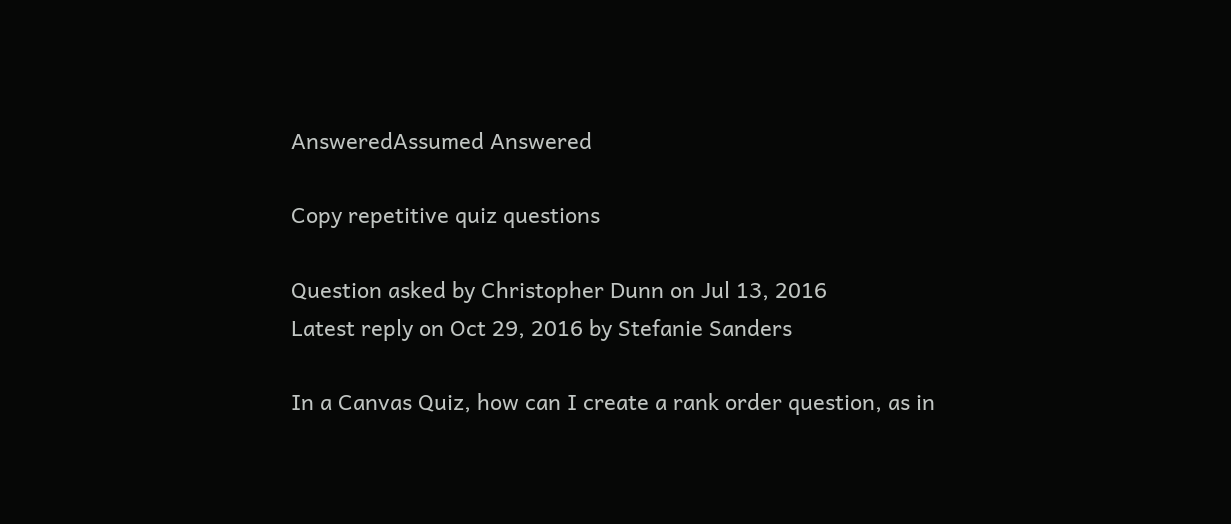AnsweredAssumed Answered

Copy repetitive quiz questions

Question asked by Christopher Dunn on Jul 13, 2016
Latest reply on Oct 29, 2016 by Stefanie Sanders

In a Canvas Quiz, how can I create a rank order question, as in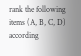rank the following items (A, B, C, D) according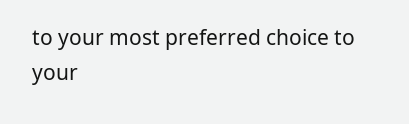to your most preferred choice to your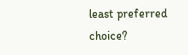least preferred choice?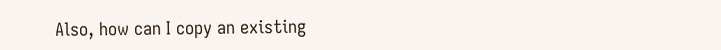Also, how can I copy an existing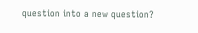question into a new question?